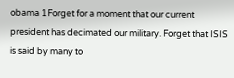obama 1Forget for a moment that our current president has decimated our military. Forget that ISIS is said by many to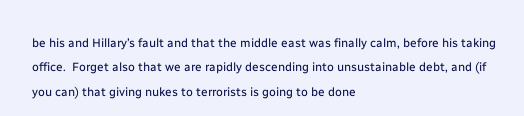be his and Hillary’s fault and that the middle east was finally calm, before his taking office.  Forget also that we are rapidly descending into unsustainable debt, and (if you can) that giving nukes to terrorists is going to be done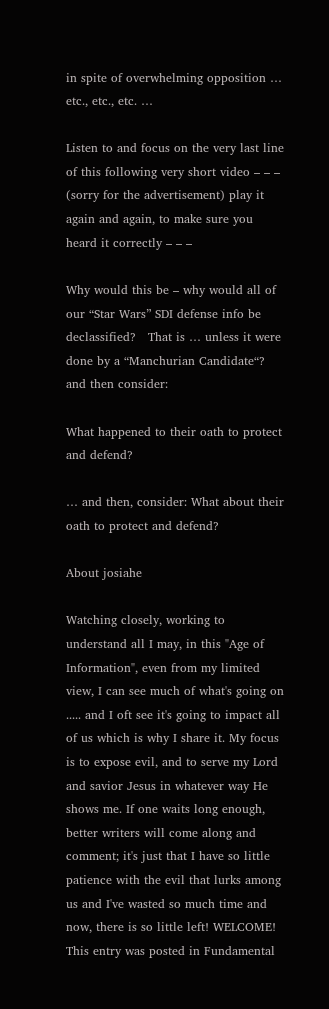in spite of overwhelming opposition … etc., etc., etc. …

Listen to and focus on the very last line of this following very short video – – – (sorry for the advertisement) play it again and again, to make sure you heard it correctly – – –

Why would this be – why would all of our “Star Wars” SDI defense info be declassified?   That is … unless it were done by a “Manchurian Candidate“?  and then consider:

What happened to their oath to protect and defend?

… and then, consider: What about their oath to protect and defend?

About josiahe

Watching closely, working to understand all I may, in this "Age of Information", even from my limited view, I can see much of what's going on ..... and I oft see it's going to impact all of us which is why I share it. My focus is to expose evil, and to serve my Lord and savior Jesus in whatever way He shows me. If one waits long enough, better writers will come along and comment; it's just that I have so little patience with the evil that lurks among us and I've wasted so much time and now, there is so little left! WELCOME!
This entry was posted in Fundamental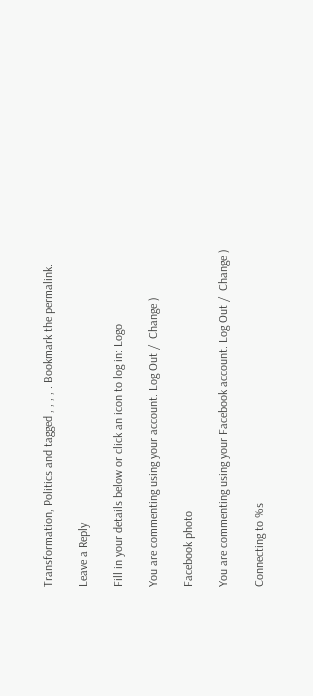Transformation, Politics and tagged , , , , . Bookmark the permalink.

Leave a Reply

Fill in your details below or click an icon to log in: Logo

You are commenting using your account. Log Out /  Change )

Facebook photo

You are commenting using your Facebook account. Log Out /  Change )

Connecting to %s